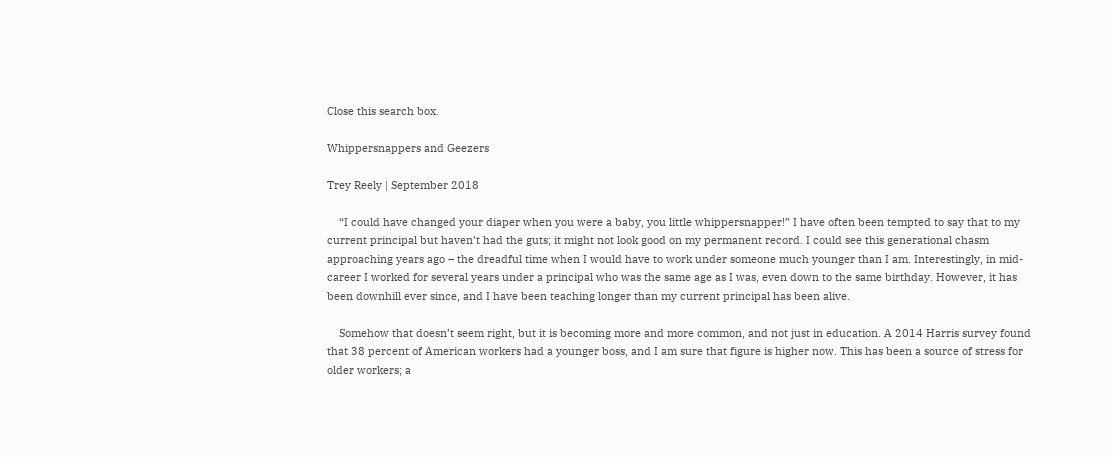Close this search box.

Whippersnappers and Geezers

Trey Reely | September 2018

    “I could have changed your diaper when you were a baby, you little whippersnapper!” I have often been tempted to say that to my current principal but haven’t had the guts; it might not look good on my permanent record. I could see this generational chasm approaching years ago – the dreadful time when I would have to work under someone much younger than I am. Interestingly, in mid-career I worked for several years under a principal who was the same age as I was, even down to the same birthday. However, it has been downhill ever since, and I have been teaching longer than my current principal has been alive.

    Somehow that doesn’t seem right, but it is becoming more and more common, and not just in education. A 2014 Harris survey found that 38 percent of American workers had a younger boss, and I am sure that figure is higher now. This has been a source of stress for older workers; a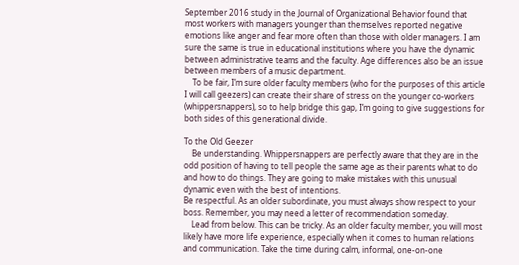September 2016 study in the Journal of Organizational Behavior found that most workers with managers younger than themselves reported negative emotions like anger and fear more often than those with older managers. I am sure the same is true in educational institutions where you have the dynamic between administrative teams and the faculty. Age differences also be an issue between members of a music department.
    To be fair, I’m sure older faculty members (who for the purposes of this article I will call geezers) can create their share of stress on the younger co-workers (whippersnappers), so to help bridge this gap, I’m going to give suggestions for both sides of this generational divide.

To the Old Geezer
    Be understanding. Whippersnappers are perfectly aware that they are in the odd position of having to tell people the same age as their parents what to do and how to do things. They are going to make mistakes with this unusual dynamic even with the best of intentions.
Be respectful. As an older subordinate, you must always show respect to your boss. Remember, you may need a letter of recommendation someday.
    Lead from below. This can be tricky. As an older faculty member, you will most likely have more life experience, especially when it comes to human relations and communication. Take the time during calm, informal, one-on-one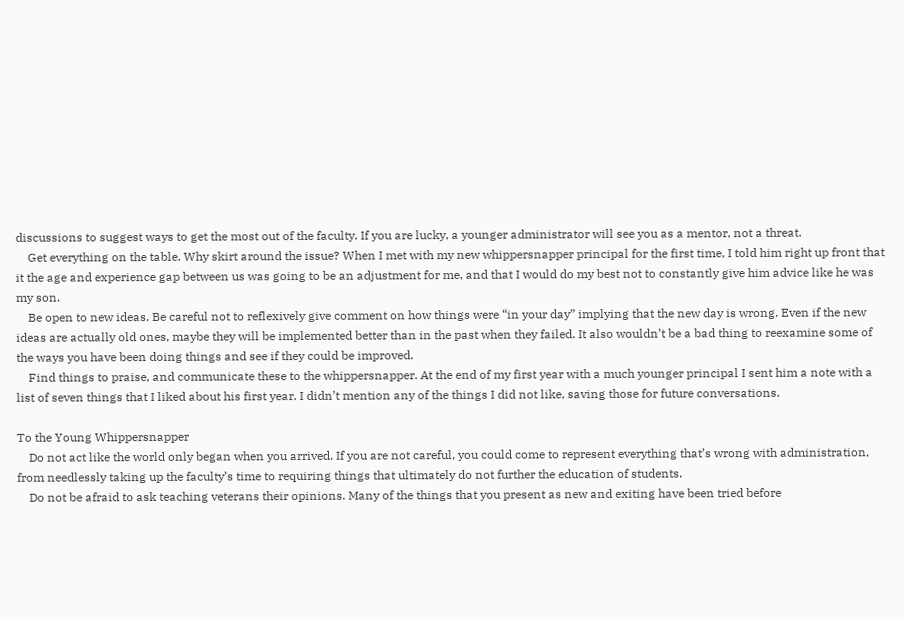discussions to suggest ways to get the most out of the faculty. If you are lucky, a younger administrator will see you as a mentor, not a threat.
    Get everything on the table. Why skirt around the issue? When I met with my new whippersnapper principal for the first time, I told him right up front that it the age and experience gap between us was going to be an adjustment for me, and that I would do my best not to constantly give him advice like he was my son.
    Be open to new ideas. Be careful not to reflexively give comment on how things were “in your day” implying that the new day is wrong. Even if the new ideas are actually old ones, maybe they will be implemented better than in the past when they failed. It also wouldn’t be a bad thing to reexamine some of the ways you have been doing things and see if they could be improved.
    Find things to praise, and communicate these to the whippersnapper. At the end of my first year with a much younger principal I sent him a note with a list of seven things that I liked about his first year. I didn’t mention any of the things I did not like, saving those for future conversations.

To the Young Whippersnapper
    Do not act like the world only began when you arrived. If you are not careful, you could come to represent everything that’s wrong with administration, from needlessly taking up the faculty’s time to requiring things that ultimately do not further the education of students.
    Do not be afraid to ask teaching veterans their opinions. Many of the things that you present as new and exiting have been tried before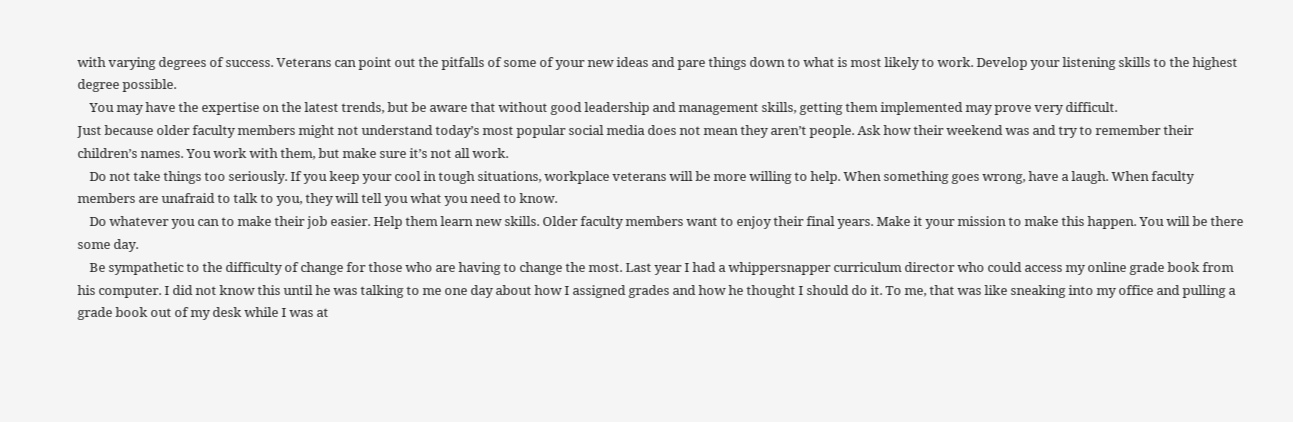with varying degrees of success. Veterans can point out the pitfalls of some of your new ideas and pare things down to what is most likely to work. Develop your listening skills to the highest degree possible.
    You may have the expertise on the latest trends, but be aware that without good leadership and management skills, getting them implemented may prove very difficult.
Just because older faculty members might not understand today’s most popular social media does not mean they aren’t people. Ask how their weekend was and try to remember their children’s names. You work with them, but make sure it’s not all work.
    Do not take things too seriously. If you keep your cool in tough situations, workplace veterans will be more willing to help. When something goes wrong, have a laugh. When faculty members are unafraid to talk to you, they will tell you what you need to know.
    Do whatever you can to make their job easier. Help them learn new skills. Older faculty members want to enjoy their final years. Make it your mission to make this happen. You will be there some day.
    Be sympathetic to the difficulty of change for those who are having to change the most. Last year I had a whippersnapper curriculum director who could access my online grade book from his computer. I did not know this until he was talking to me one day about how I assigned grades and how he thought I should do it. To me, that was like sneaking into my office and pulling a grade book out of my desk while I was at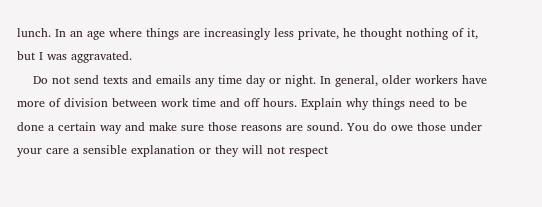lunch. In an age where things are increasingly less private, he thought nothing of it, but I was aggravated.
    Do not send texts and emails any time day or night. In general, older workers have more of division between work time and off hours. Explain why things need to be done a certain way and make sure those reasons are sound. You do owe those under your care a sensible explanation or they will not respect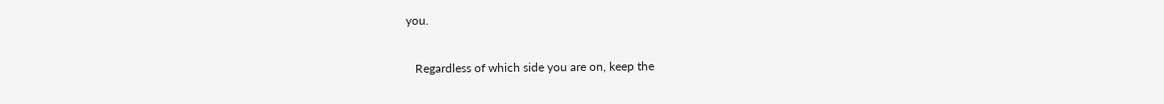you.

   Regardless of which side you are on, keep the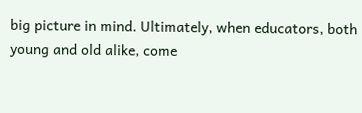big picture in mind. Ultimately, when educators, both young and old alike, come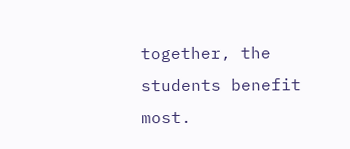together, the students benefit most.